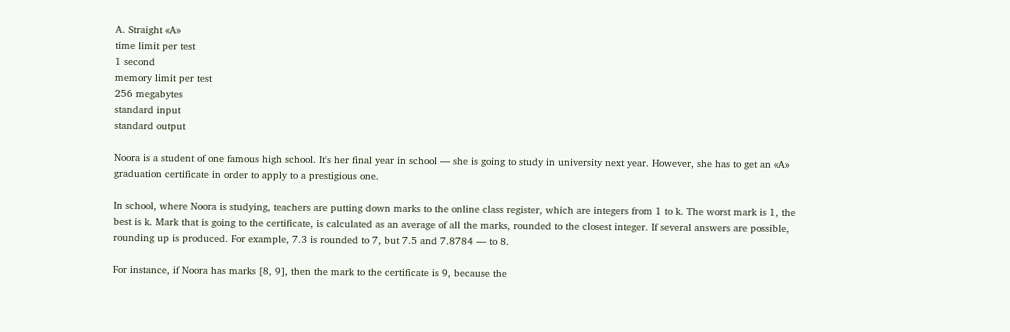A. Straight «A»
time limit per test
1 second
memory limit per test
256 megabytes
standard input
standard output

Noora is a student of one famous high school. It's her final year in school — she is going to study in university next year. However, she has to get an «A» graduation certificate in order to apply to a prestigious one.

In school, where Noora is studying, teachers are putting down marks to the online class register, which are integers from 1 to k. The worst mark is 1, the best is k. Mark that is going to the certificate, is calculated as an average of all the marks, rounded to the closest integer. If several answers are possible, rounding up is produced. For example, 7.3 is rounded to 7, but 7.5 and 7.8784 — to 8.

For instance, if Noora has marks [8, 9], then the mark to the certificate is 9, because the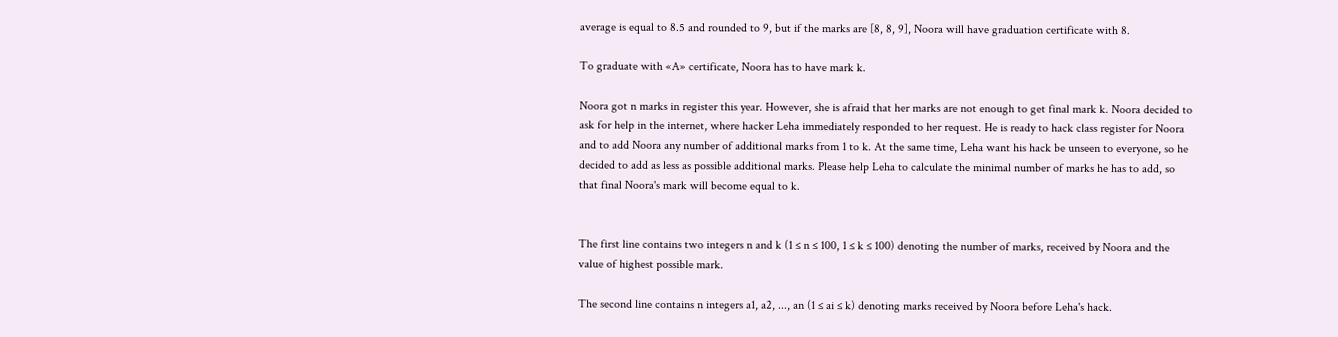average is equal to 8.5 and rounded to 9, but if the marks are [8, 8, 9], Noora will have graduation certificate with 8.

To graduate with «A» certificate, Noora has to have mark k.

Noora got n marks in register this year. However, she is afraid that her marks are not enough to get final mark k. Noora decided to ask for help in the internet, where hacker Leha immediately responded to her request. He is ready to hack class register for Noora and to add Noora any number of additional marks from 1 to k. At the same time, Leha want his hack be unseen to everyone, so he decided to add as less as possible additional marks. Please help Leha to calculate the minimal number of marks he has to add, so that final Noora's mark will become equal to k.


The first line contains two integers n and k (1 ≤ n ≤ 100, 1 ≤ k ≤ 100) denoting the number of marks, received by Noora and the value of highest possible mark.

The second line contains n integers a1, a2, ..., an (1 ≤ ai ≤ k) denoting marks received by Noora before Leha's hack.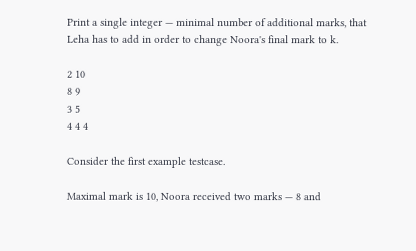Print a single integer — minimal number of additional marks, that Leha has to add in order to change Noora's final mark to k.

2 10
8 9
3 5
4 4 4

Consider the first example testcase.

Maximal mark is 10, Noora received two marks — 8 and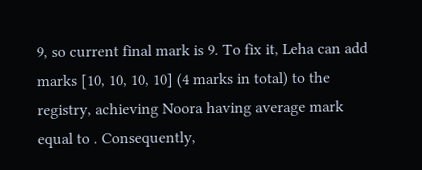9, so current final mark is 9. To fix it, Leha can add marks [10, 10, 10, 10] (4 marks in total) to the registry, achieving Noora having average mark equal to . Consequently,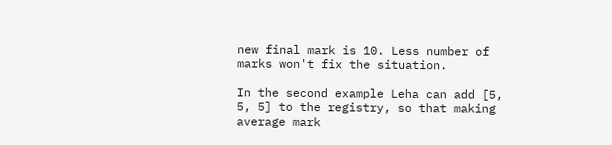new final mark is 10. Less number of marks won't fix the situation.

In the second example Leha can add [5, 5, 5] to the registry, so that making average mark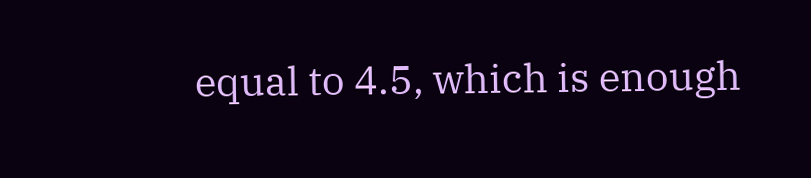equal to 4.5, which is enough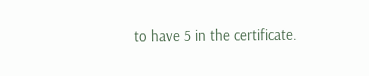to have 5 in the certificate.